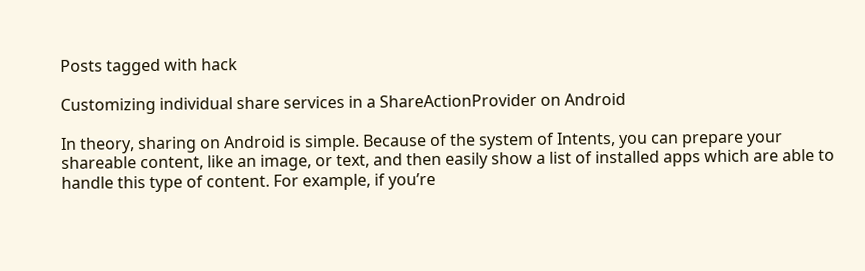Posts tagged with hack

Customizing individual share services in a ShareActionProvider on Android

In theory, sharing on Android is simple. Because of the system of Intents, you can prepare your shareable content, like an image, or text, and then easily show a list of installed apps which are able to handle this type of content. For example, if you’re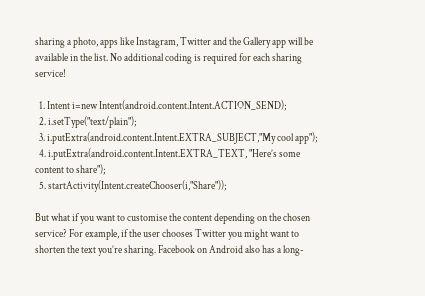sharing a photo, apps like Instagram, Twitter and the Gallery app will be available in the list. No additional coding is required for each sharing service!

  1. Intent i=new Intent(android.content.Intent.ACTION_SEND);
  2. i.setType("text/plain");
  3. i.putExtra(android.content.Intent.EXTRA_SUBJECT,"My cool app");
  4. i.putExtra(android.content.Intent.EXTRA_TEXT, "Here’s some content to share");
  5. startActivity(Intent.createChooser(i,"Share"));

But what if you want to customise the content depending on the chosen service? For example, if the user chooses Twitter you might want to shorten the text you’re sharing. Facebook on Android also has a long-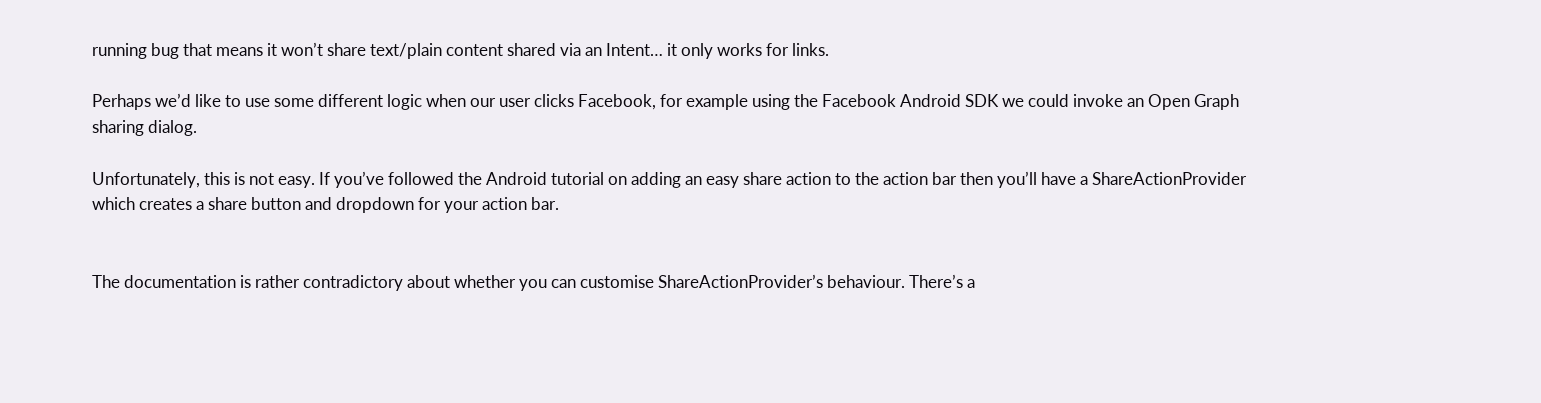running bug that means it won’t share text/plain content shared via an Intent… it only works for links.

Perhaps we’d like to use some different logic when our user clicks Facebook, for example using the Facebook Android SDK we could invoke an Open Graph sharing dialog.

Unfortunately, this is not easy. If you’ve followed the Android tutorial on adding an easy share action to the action bar then you’ll have a ShareActionProvider which creates a share button and dropdown for your action bar.


The documentation is rather contradictory about whether you can customise ShareActionProvider’s behaviour. There’s a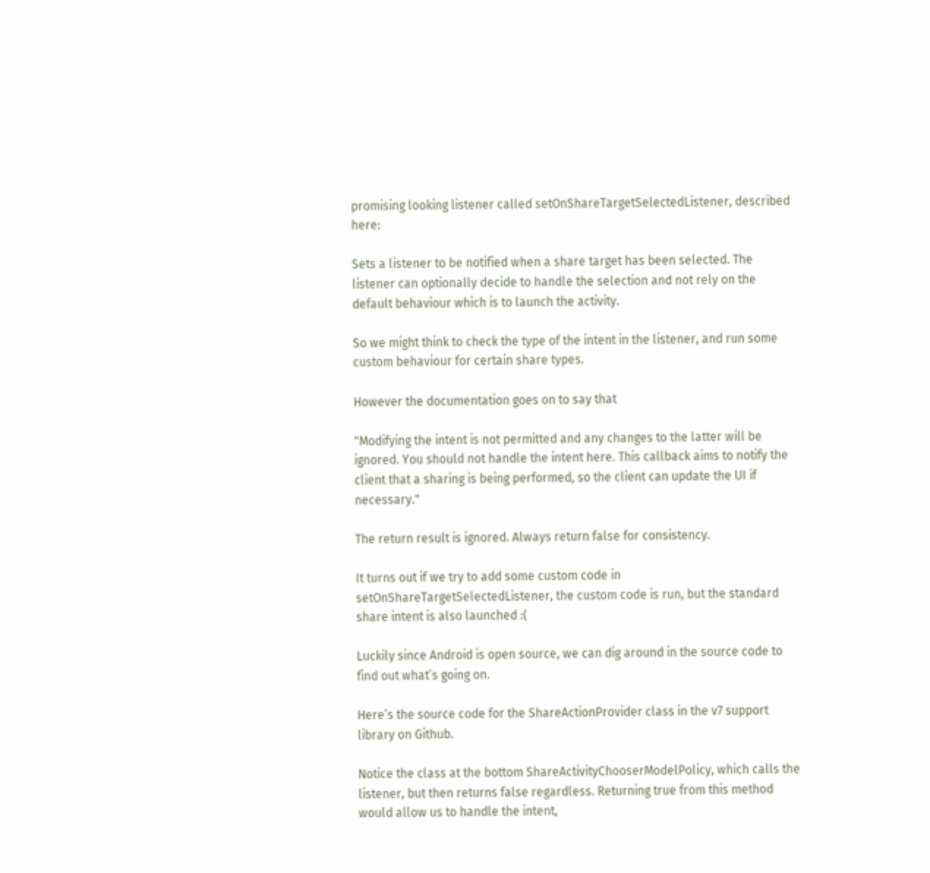promising looking listener called setOnShareTargetSelectedListener, described here:

Sets a listener to be notified when a share target has been selected. The listener can optionally decide to handle the selection and not rely on the default behaviour which is to launch the activity.

So we might think to check the type of the intent in the listener, and run some custom behaviour for certain share types.

However the documentation goes on to say that

"Modifying the intent is not permitted and any changes to the latter will be ignored. You should not handle the intent here. This callback aims to notify the client that a sharing is being performed, so the client can update the UI if necessary."

The return result is ignored. Always return false for consistency.

It turns out if we try to add some custom code in setOnShareTargetSelectedListener, the custom code is run, but the standard share intent is also launched :(

Luckily since Android is open source, we can dig around in the source code to find out what’s going on.

Here’s the source code for the ShareActionProvider class in the v7 support library on Github.

Notice the class at the bottom ShareActivityChooserModelPolicy, which calls the listener, but then returns false regardless. Returning true from this method would allow us to handle the intent,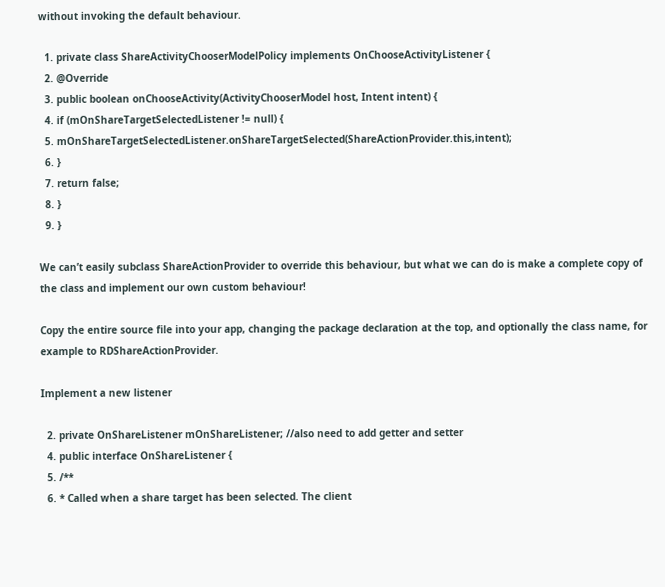without invoking the default behaviour.

  1. private class ShareActivityChooserModelPolicy implements OnChooseActivityListener {
  2. @Override
  3. public boolean onChooseActivity(ActivityChooserModel host, Intent intent) {
  4. if (mOnShareTargetSelectedListener != null) {
  5. mOnShareTargetSelectedListener.onShareTargetSelected(ShareActionProvider.this,intent);
  6. }
  7. return false;
  8. }
  9. }

We can’t easily subclass ShareActionProvider to override this behaviour, but what we can do is make a complete copy of the class and implement our own custom behaviour!

Copy the entire source file into your app, changing the package declaration at the top, and optionally the class name, for example to RDShareActionProvider.

Implement a new listener

  2. private OnShareListener mOnShareListener; //also need to add getter and setter
  4. public interface OnShareListener {
  5. /**
  6. * Called when a share target has been selected. The client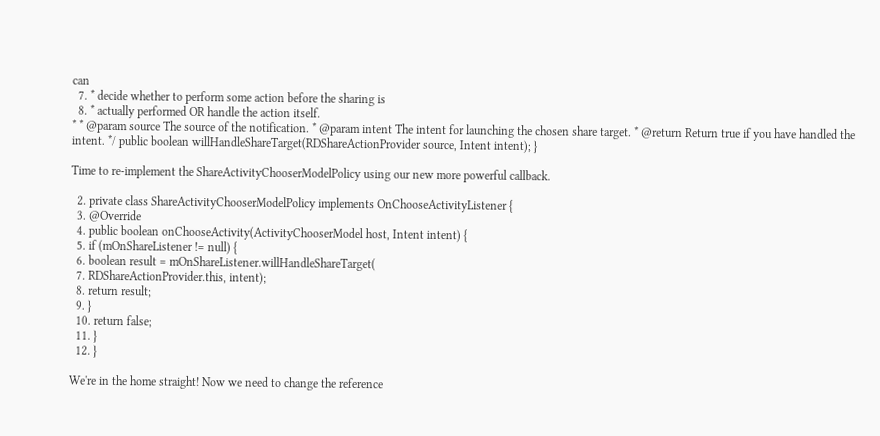can
  7. * decide whether to perform some action before the sharing is
  8. * actually performed OR handle the action itself.
* * @param source The source of the notification. * @param intent The intent for launching the chosen share target. * @return Return true if you have handled the intent. */ public boolean willHandleShareTarget(RDShareActionProvider source, Intent intent); }

Time to re-implement the ShareActivityChooserModelPolicy using our new more powerful callback.

  2. private class ShareActivityChooserModelPolicy implements OnChooseActivityListener {
  3. @Override
  4. public boolean onChooseActivity(ActivityChooserModel host, Intent intent) {
  5. if (mOnShareListener != null) {
  6. boolean result = mOnShareListener.willHandleShareTarget(
  7. RDShareActionProvider.this, intent);
  8. return result;
  9. }
  10. return false;
  11. }
  12. }

We're in the home straight! Now we need to change the reference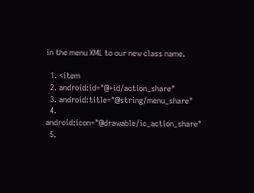in the menu XML to our new class name.

  1. <item
  2. android:id="@+id/action_share"
  3. android:title="@string/menu_share"
  4. android:icon="@drawable/ic_action_share"
  5.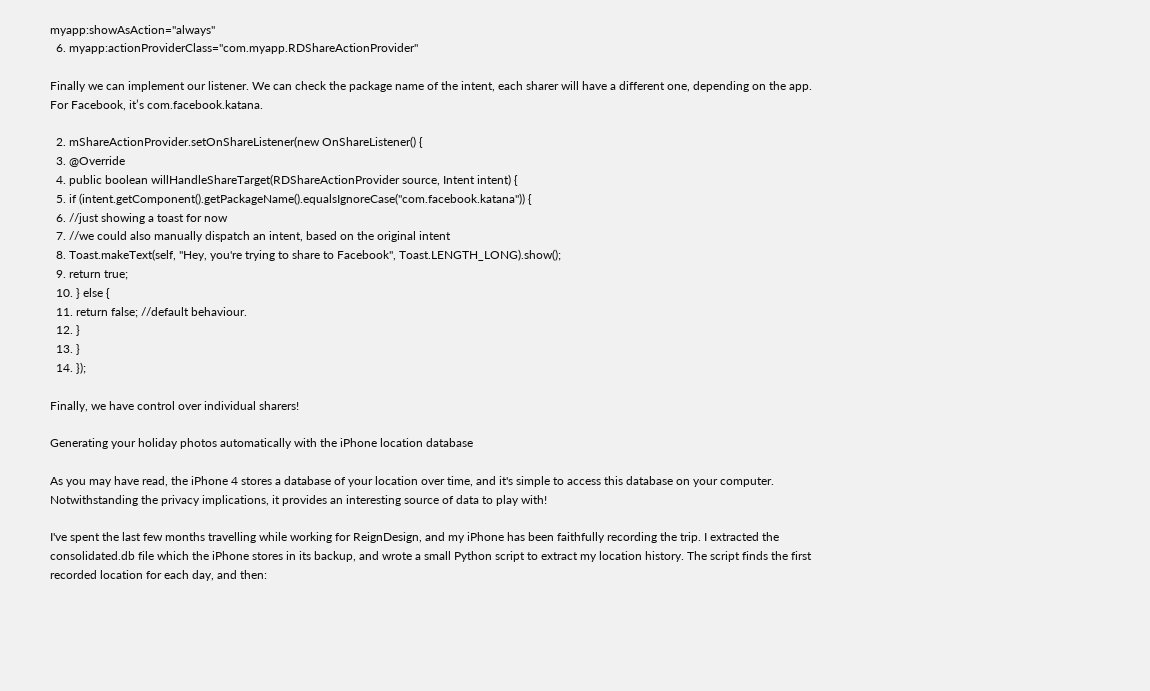myapp:showAsAction="always"
  6. myapp:actionProviderClass="com.myapp.RDShareActionProvider"

Finally we can implement our listener. We can check the package name of the intent, each sharer will have a different one, depending on the app. For Facebook, it’s com.facebook.katana.

  2. mShareActionProvider.setOnShareListener(new OnShareListener() {
  3. @Override
  4. public boolean willHandleShareTarget(RDShareActionProvider source, Intent intent) {
  5. if (intent.getComponent().getPackageName().equalsIgnoreCase("com.facebook.katana")) {
  6. //just showing a toast for now
  7. //we could also manually dispatch an intent, based on the original intent
  8. Toast.makeText(self, "Hey, you're trying to share to Facebook", Toast.LENGTH_LONG).show();
  9. return true;
  10. } else {
  11. return false; //default behaviour.
  12. }
  13. }
  14. });

Finally, we have control over individual sharers!

Generating your holiday photos automatically with the iPhone location database

As you may have read, the iPhone 4 stores a database of your location over time, and it's simple to access this database on your computer. Notwithstanding the privacy implications, it provides an interesting source of data to play with!

I've spent the last few months travelling while working for ReignDesign, and my iPhone has been faithfully recording the trip. I extracted the consolidated.db file which the iPhone stores in its backup, and wrote a small Python script to extract my location history. The script finds the first recorded location for each day, and then: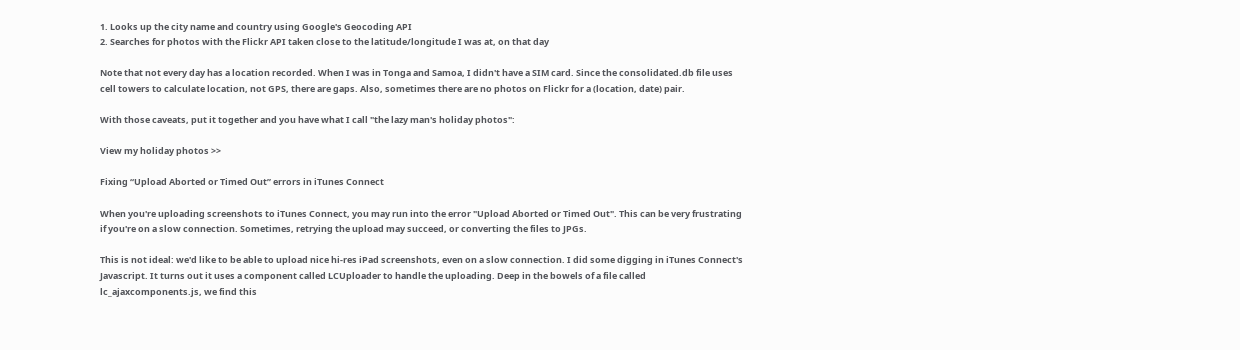1. Looks up the city name and country using Google's Geocoding API
2. Searches for photos with the Flickr API taken close to the latitude/longitude I was at, on that day

Note that not every day has a location recorded. When I was in Tonga and Samoa, I didn't have a SIM card. Since the consolidated.db file uses cell towers to calculate location, not GPS, there are gaps. Also, sometimes there are no photos on Flickr for a (location, date) pair.

With those caveats, put it together and you have what I call "the lazy man's holiday photos":

View my holiday photos >>

Fixing “Upload Aborted or Timed Out” errors in iTunes Connect

When you're uploading screenshots to iTunes Connect, you may run into the error "Upload Aborted or Timed Out". This can be very frustrating if you're on a slow connection. Sometimes, retrying the upload may succeed, or converting the files to JPGs.

This is not ideal: we'd like to be able to upload nice hi-res iPad screenshots, even on a slow connection. I did some digging in iTunes Connect's Javascript. It turns out it uses a component called LCUploader to handle the uploading. Deep in the bowels of a file called lc_ajaxcomponents.js, we find this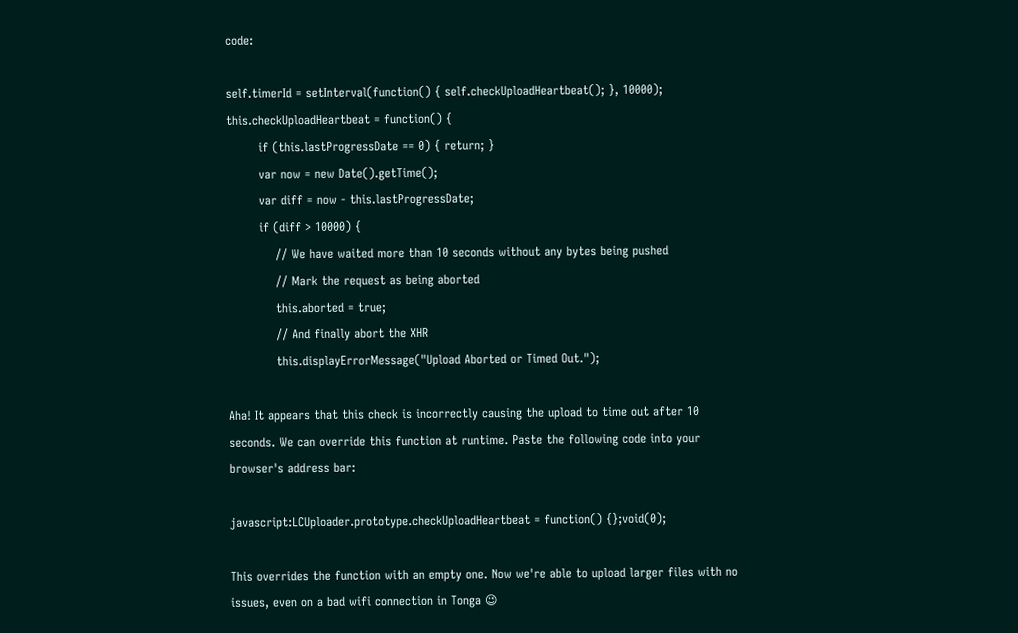code:

self.timerId = setInterval(function() { self.checkUploadHeartbeat(); }, 10000);
this.checkUploadHeartbeat = function() {
        if (this.lastProgressDate == 0) { return; }
        var now = new Date().getTime();
        var diff = now - this.lastProgressDate;
        if (diff > 10000) {
            // We have waited more than 10 seconds without any bytes being pushed
            // Mark the request as being aborted
            this.aborted = true;
            // And finally abort the XHR
            this.displayErrorMessage("Upload Aborted or Timed Out.");

Aha! It appears that this check is incorrectly causing the upload to time out after 10 seconds. We can override this function at runtime. Paste the following code into your browser's address bar:

javascript:LCUploader.prototype.checkUploadHeartbeat = function() {};void(0);

This overrides the function with an empty one. Now we're able to upload larger files with no issues, even on a bad wifi connection in Tonga 😉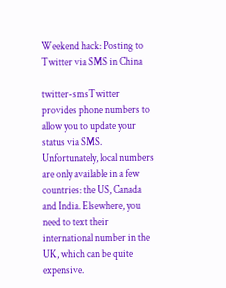Weekend hack: Posting to Twitter via SMS in China

twitter-smsTwitter provides phone numbers to allow you to update your status via SMS. Unfortunately, local numbers are only available in a few countries: the US, Canada and India. Elsewhere, you need to text their international number in the UK, which can be quite expensive.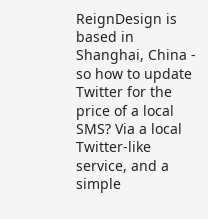ReignDesign is based in Shanghai, China - so how to update Twitter for the price of a local SMS? Via a local Twitter-like service, and a simple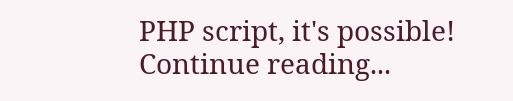PHP script, it's possible!
Continue reading...